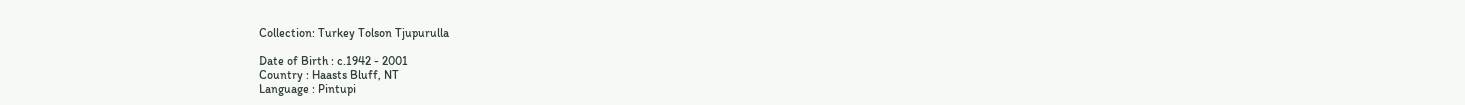Collection: Turkey Tolson Tjupurulla

Date of Birth : c.1942 - 2001
Country : Haasts Bluff, NT
Language : Pintupi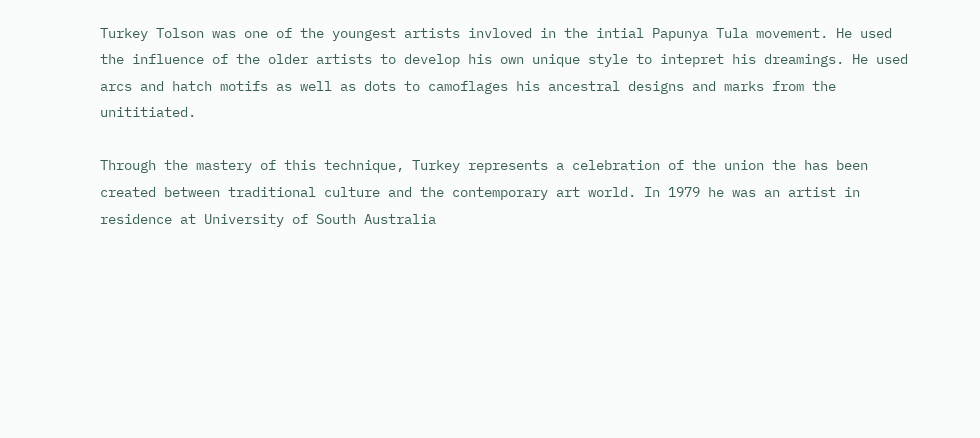Turkey Tolson was one of the youngest artists invloved in the intial Papunya Tula movement. He used the influence of the older artists to develop his own unique style to intepret his dreamings. He used arcs and hatch motifs as well as dots to camoflages his ancestral designs and marks from the unititiated.

Through the mastery of this technique, Turkey represents a celebration of the union the has been created between traditional culture and the contemporary art world. In 1979 he was an artist in residence at University of South Australia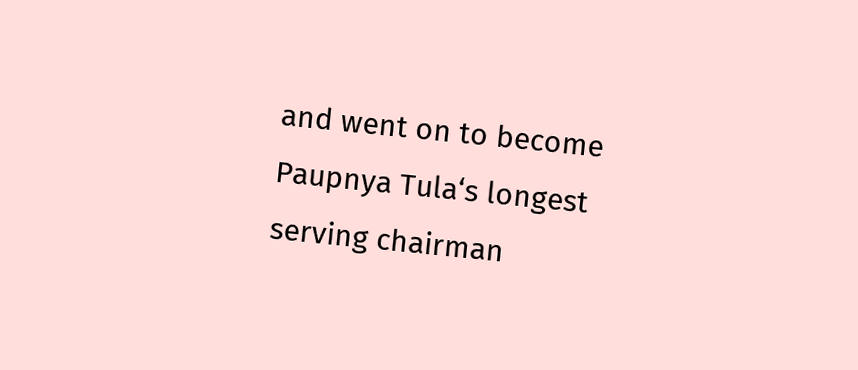and went on to become Paupnya Tula‘s longest serving chairman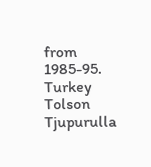from 1985-95.
Turkey Tolson Tjupurulla